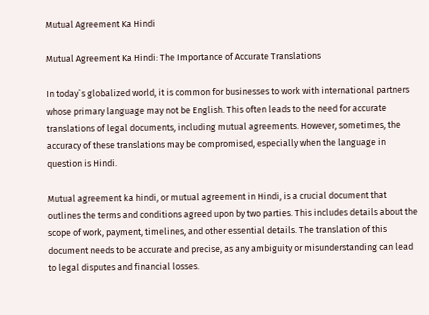Mutual Agreement Ka Hindi

Mutual Agreement Ka Hindi: The Importance of Accurate Translations

In today`s globalized world, it is common for businesses to work with international partners whose primary language may not be English. This often leads to the need for accurate translations of legal documents, including mutual agreements. However, sometimes, the accuracy of these translations may be compromised, especially when the language in question is Hindi.

Mutual agreement ka hindi, or mutual agreement in Hindi, is a crucial document that outlines the terms and conditions agreed upon by two parties. This includes details about the scope of work, payment, timelines, and other essential details. The translation of this document needs to be accurate and precise, as any ambiguity or misunderstanding can lead to legal disputes and financial losses.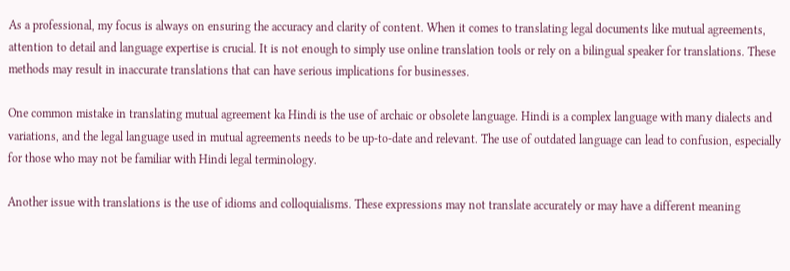As a professional, my focus is always on ensuring the accuracy and clarity of content. When it comes to translating legal documents like mutual agreements, attention to detail and language expertise is crucial. It is not enough to simply use online translation tools or rely on a bilingual speaker for translations. These methods may result in inaccurate translations that can have serious implications for businesses.

One common mistake in translating mutual agreement ka Hindi is the use of archaic or obsolete language. Hindi is a complex language with many dialects and variations, and the legal language used in mutual agreements needs to be up-to-date and relevant. The use of outdated language can lead to confusion, especially for those who may not be familiar with Hindi legal terminology.

Another issue with translations is the use of idioms and colloquialisms. These expressions may not translate accurately or may have a different meaning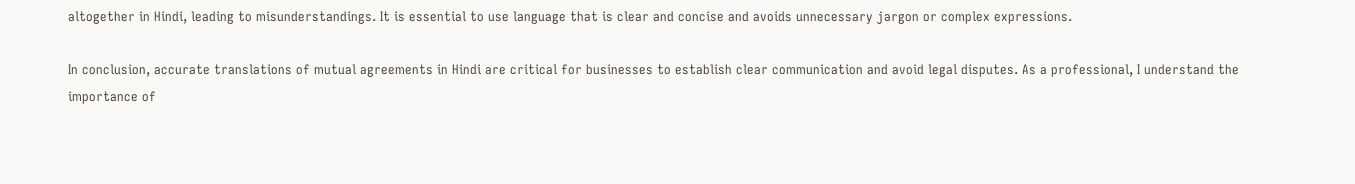altogether in Hindi, leading to misunderstandings. It is essential to use language that is clear and concise and avoids unnecessary jargon or complex expressions.

In conclusion, accurate translations of mutual agreements in Hindi are critical for businesses to establish clear communication and avoid legal disputes. As a professional, I understand the importance of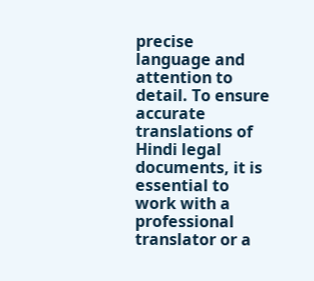precise language and attention to detail. To ensure accurate translations of Hindi legal documents, it is essential to work with a professional translator or a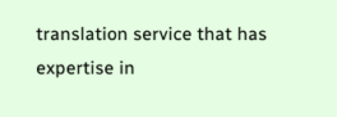translation service that has expertise in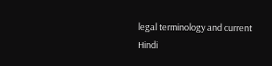legal terminology and current Hindi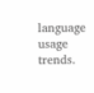language usage trends.